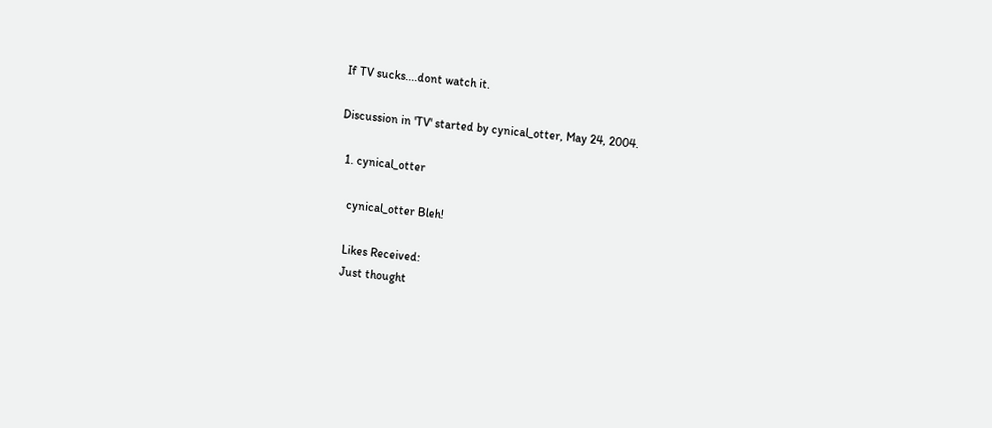If TV sucks....dont watch it.

Discussion in 'TV' started by cynical_otter, May 24, 2004.

  1. cynical_otter

    cynical_otter Bleh!

    Likes Received:
    Just thought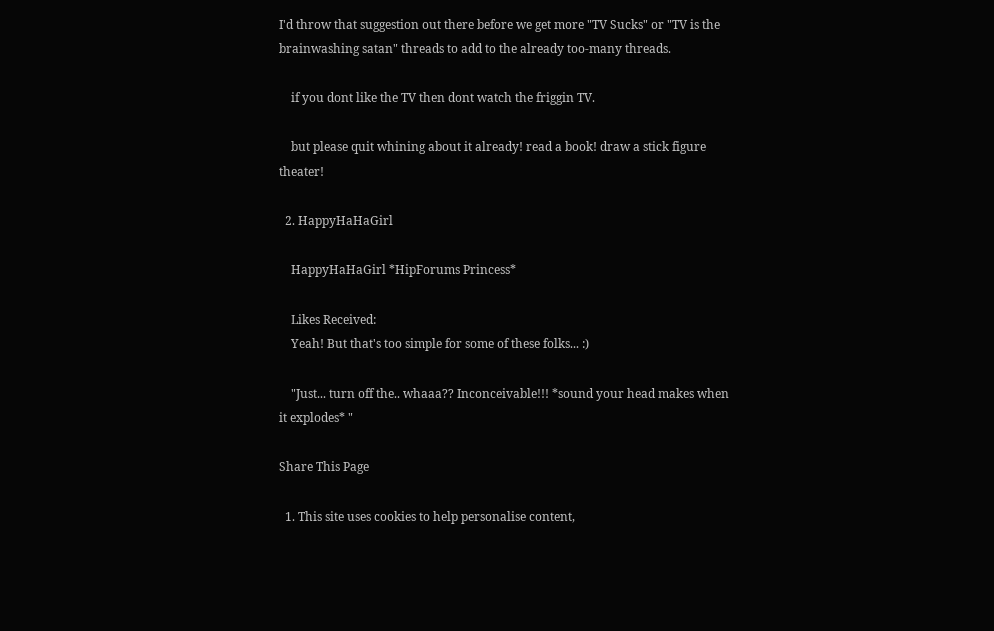I'd throw that suggestion out there before we get more "TV Sucks" or "TV is the brainwashing satan" threads to add to the already too-many threads.

    if you dont like the TV then dont watch the friggin TV.

    but please quit whining about it already! read a book! draw a stick figure theater!

  2. HappyHaHaGirl

    HappyHaHaGirl *HipForums Princess*

    Likes Received:
    Yeah! But that's too simple for some of these folks... :)

    "Just... turn off the.. whaaa?? Inconceivable!!! *sound your head makes when it explodes* "

Share This Page

  1. This site uses cookies to help personalise content,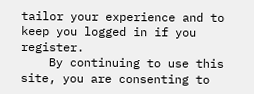tailor your experience and to keep you logged in if you register.
    By continuing to use this site, you are consenting to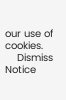our use of cookies.
    Dismiss Notice